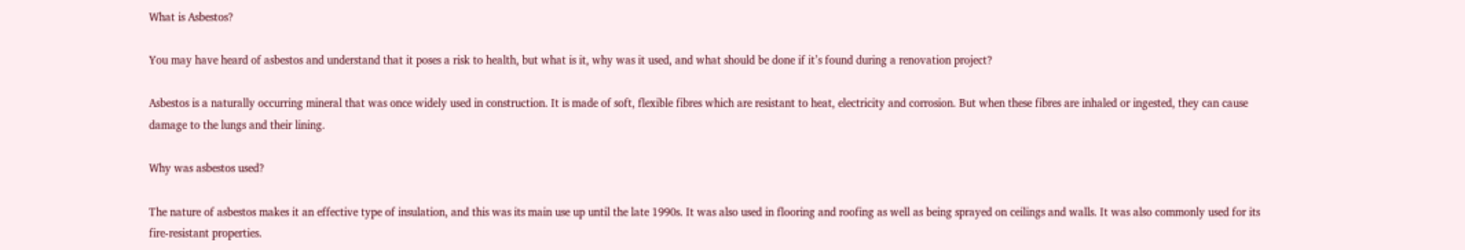What is Asbestos?

You may have heard of asbestos and understand that it poses a risk to health, but what is it, why was it used, and what should be done if it’s found during a renovation project?

Asbestos is a naturally occurring mineral that was once widely used in construction. It is made of soft, flexible fibres which are resistant to heat, electricity and corrosion. But when these fibres are inhaled or ingested, they can cause damage to the lungs and their lining.

Why was asbestos used?

The nature of asbestos makes it an effective type of insulation, and this was its main use up until the late 1990s. It was also used in flooring and roofing as well as being sprayed on ceilings and walls. It was also commonly used for its fire-resistant properties.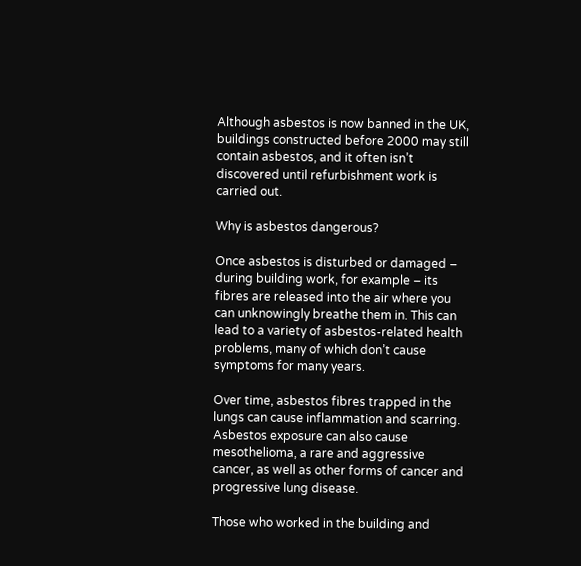Although asbestos is now banned in the UK, buildings constructed before 2000 may still contain asbestos, and it often isn’t discovered until refurbishment work is carried out.

Why is asbestos dangerous?

Once asbestos is disturbed or damaged – during building work, for example – its fibres are released into the air where you can unknowingly breathe them in. This can lead to a variety of asbestos-related health problems, many of which don’t cause symptoms for many years.

Over time, asbestos fibres trapped in the lungs can cause inflammation and scarring. Asbestos exposure can also cause mesothelioma, a rare and aggressive cancer, as well as other forms of cancer and progressive lung disease.

Those who worked in the building and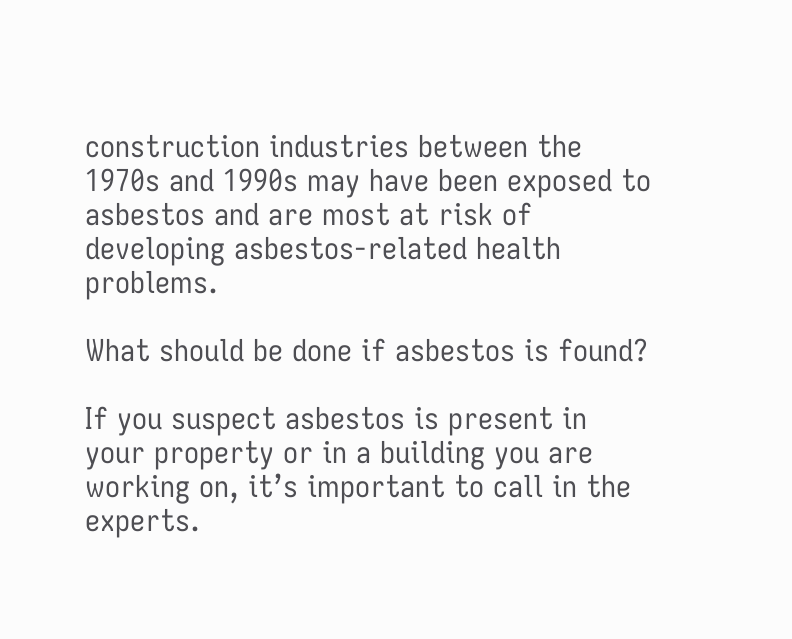construction industries between the 1970s and 1990s may have been exposed to asbestos and are most at risk of developing asbestos-related health problems.

What should be done if asbestos is found?

If you suspect asbestos is present in your property or in a building you are working on, it’s important to call in the experts.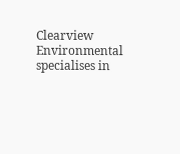Clearview Environmental specialises in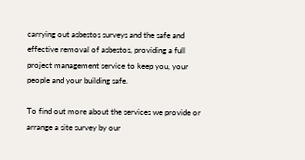carrying out asbestos surveys and the safe and effective removal of asbestos, providing a full project management service to keep you, your people and your building safe.

To find out more about the services we provide or arrange a site survey by our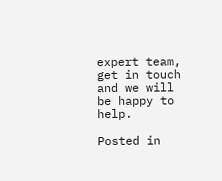expert team, get in touch and we will be happy to help.

Posted in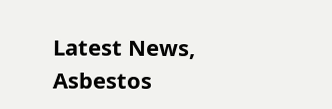Latest News, Asbestos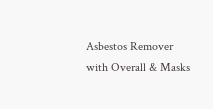Asbestos Remover with Overall & Masks